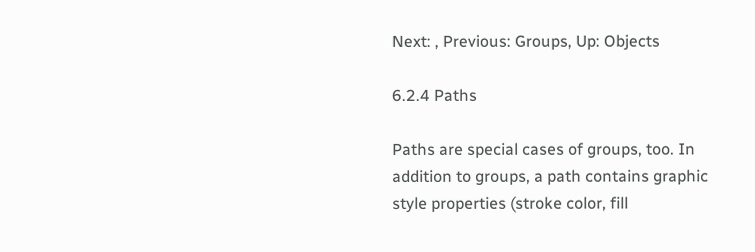Next: , Previous: Groups, Up: Objects

6.2.4 Paths

Paths are special cases of groups, too. In addition to groups, a path contains graphic style properties (stroke color, fill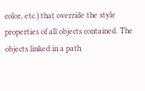color, etc.) that override the style properties of all objects contained. The objects linked in a path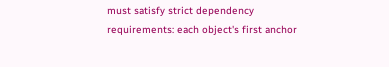must satisfy strict dependency requirements: each object's first anchor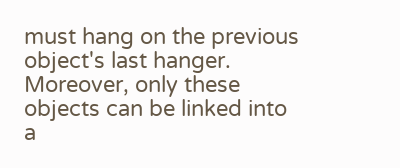must hang on the previous object's last hanger. Moreover, only these objects can be linked into a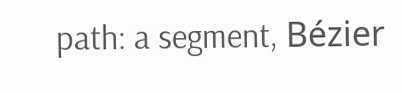path: a segment, Bézier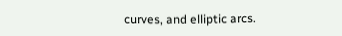curves, and elliptic arcs.